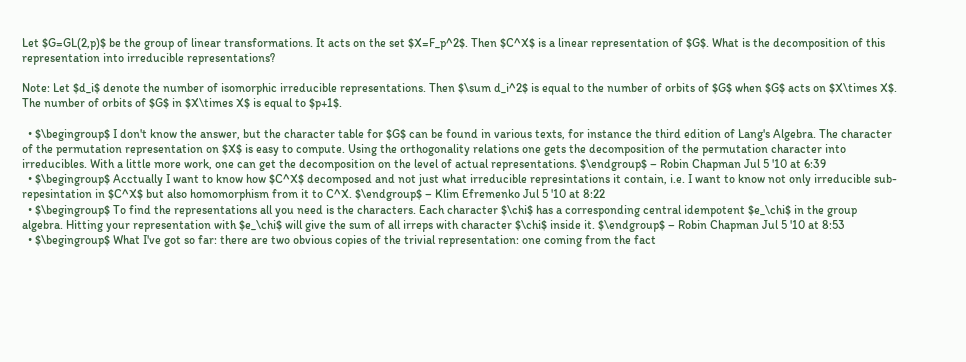Let $G=GL(2,p)$ be the group of linear transformations. It acts on the set $X=F_p^2$. Then $C^X$ is a linear representation of $G$. What is the decomposition of this representation into irreducible representations?

Note: Let $d_i$ denote the number of isomorphic irreducible representations. Then $\sum d_i^2$ is equal to the number of orbits of $G$ when $G$ acts on $X\times X$. The number of orbits of $G$ in $X\times X$ is equal to $p+1$.

  • $\begingroup$ I don't know the answer, but the character table for $G$ can be found in various texts, for instance the third edition of Lang's Algebra. The character of the permutation representation on $X$ is easy to compute. Using the orthogonality relations one gets the decomposition of the permutation character into irreducibles. With a little more work, one can get the decomposition on the level of actual representations. $\endgroup$ – Robin Chapman Jul 5 '10 at 6:39
  • $\begingroup$ Acctually I want to know how $C^X$ decomposed and not just what irreducible represintations it contain, i.e. I want to know not only irreducible sub-repesintation in $C^X$ but also homomorphism from it to C^X. $\endgroup$ – Klim Efremenko Jul 5 '10 at 8:22
  • $\begingroup$ To find the representations all you need is the characters. Each character $\chi$ has a corresponding central idempotent $e_\chi$ in the group algebra. Hitting your representation with $e_\chi$ will give the sum of all irreps with character $\chi$ inside it. $\endgroup$ – Robin Chapman Jul 5 '10 at 8:53
  • $\begingroup$ What I've got so far: there are two obvious copies of the trivial representation: one coming from the fact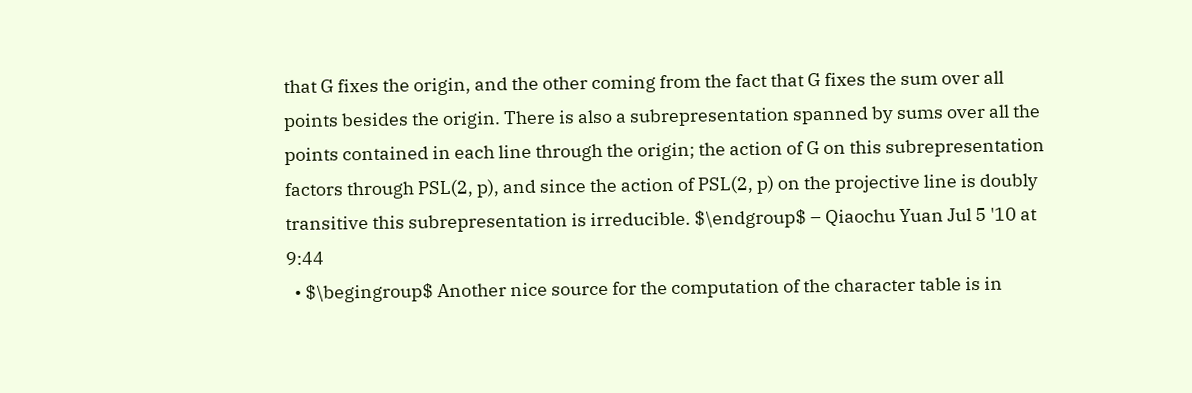that G fixes the origin, and the other coming from the fact that G fixes the sum over all points besides the origin. There is also a subrepresentation spanned by sums over all the points contained in each line through the origin; the action of G on this subrepresentation factors through PSL(2, p), and since the action of PSL(2, p) on the projective line is doubly transitive this subrepresentation is irreducible. $\endgroup$ – Qiaochu Yuan Jul 5 '10 at 9:44
  • $\begingroup$ Another nice source for the computation of the character table is in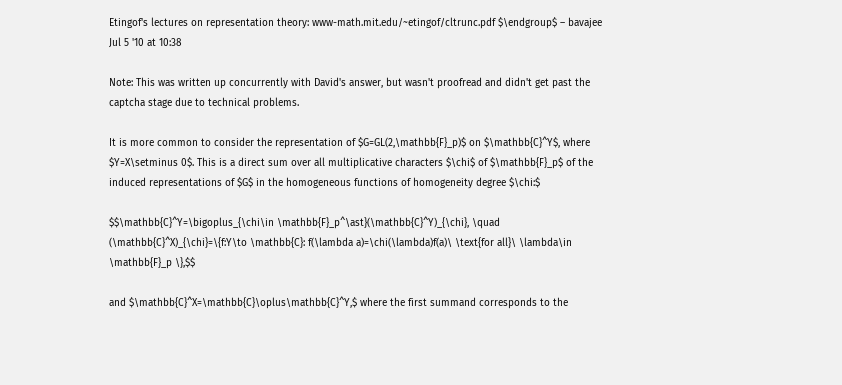Etingof's lectures on representation theory: www-math.mit.edu/~etingof/cltrunc.pdf $\endgroup$ – bavajee Jul 5 '10 at 10:38

Note: This was written up concurrently with David's answer, but wasn't proofread and didn't get past the captcha stage due to technical problems.

It is more common to consider the representation of $G=GL(2,\mathbb{F}_p)$ on $\mathbb{C}^Y$, where $Y=X\setminus 0$. This is a direct sum over all multiplicative characters $\chi$ of $\mathbb{F}_p$ of the induced representations of $G$ in the homogeneous functions of homogeneity degree $\chi:$

$$\mathbb{C}^Y=\bigoplus_{\chi\in \mathbb{F}_p^\ast}(\mathbb{C}^Y)_{\chi}, \quad (\mathbb{C}^X)_{\chi}=\{f:Y\to \mathbb{C}: f(\lambda a)=\chi(\lambda)f(a)\ \text{for all}\ \lambda\in \mathbb{F}_p \},$$

and $\mathbb{C}^X=\mathbb{C}\oplus\mathbb{C}^Y,$ where the first summand corresponds to the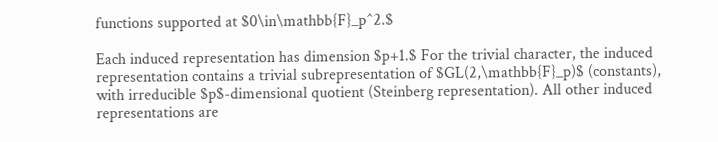functions supported at $0\in\mathbb{F}_p^2.$

Each induced representation has dimension $p+1.$ For the trivial character, the induced representation contains a trivial subrepresentation of $GL(2,\mathbb{F}_p)$ (constants), with irreducible $p$-dimensional quotient (Steinberg representation). All other induced representations are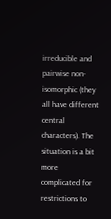irreducible and pairwise non-isomorphic (they all have different central characters). The situation is a bit more complicated for restrictions to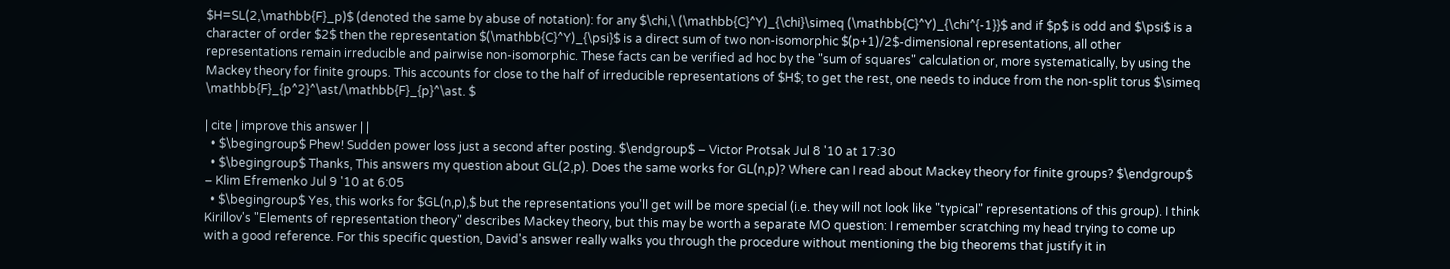$H=SL(2,\mathbb{F}_p)$ (denoted the same by abuse of notation): for any $\chi,\ (\mathbb{C}^Y)_{\chi}\simeq (\mathbb{C}^Y)_{\chi^{-1}}$ and if $p$ is odd and $\psi$ is a character of order $2$ then the representation $(\mathbb{C}^Y)_{\psi}$ is a direct sum of two non-isomorphic $(p+1)/2$-dimensional representations, all other representations remain irreducible and pairwise non-isomorphic. These facts can be verified ad hoc by the "sum of squares" calculation or, more systematically, by using the Mackey theory for finite groups. This accounts for close to the half of irreducible representations of $H$; to get the rest, one needs to induce from the non-split torus $\simeq \mathbb{F}_{p^2}^\ast/\mathbb{F}_{p}^\ast. $

| cite | improve this answer | |
  • $\begingroup$ Phew! Sudden power loss just a second after posting. $\endgroup$ – Victor Protsak Jul 8 '10 at 17:30
  • $\begingroup$ Thanks, This answers my question about GL(2,p). Does the same works for GL(n,p)? Where can I read about Mackey theory for finite groups? $\endgroup$ – Klim Efremenko Jul 9 '10 at 6:05
  • $\begingroup$ Yes, this works for $GL(n,p),$ but the representations you'll get will be more special (i.e. they will not look like "typical" representations of this group). I think Kirillov's "Elements of representation theory" describes Mackey theory, but this may be worth a separate MO question: I remember scratching my head trying to come up with a good reference. For this specific question, David's answer really walks you through the procedure without mentioning the big theorems that justify it in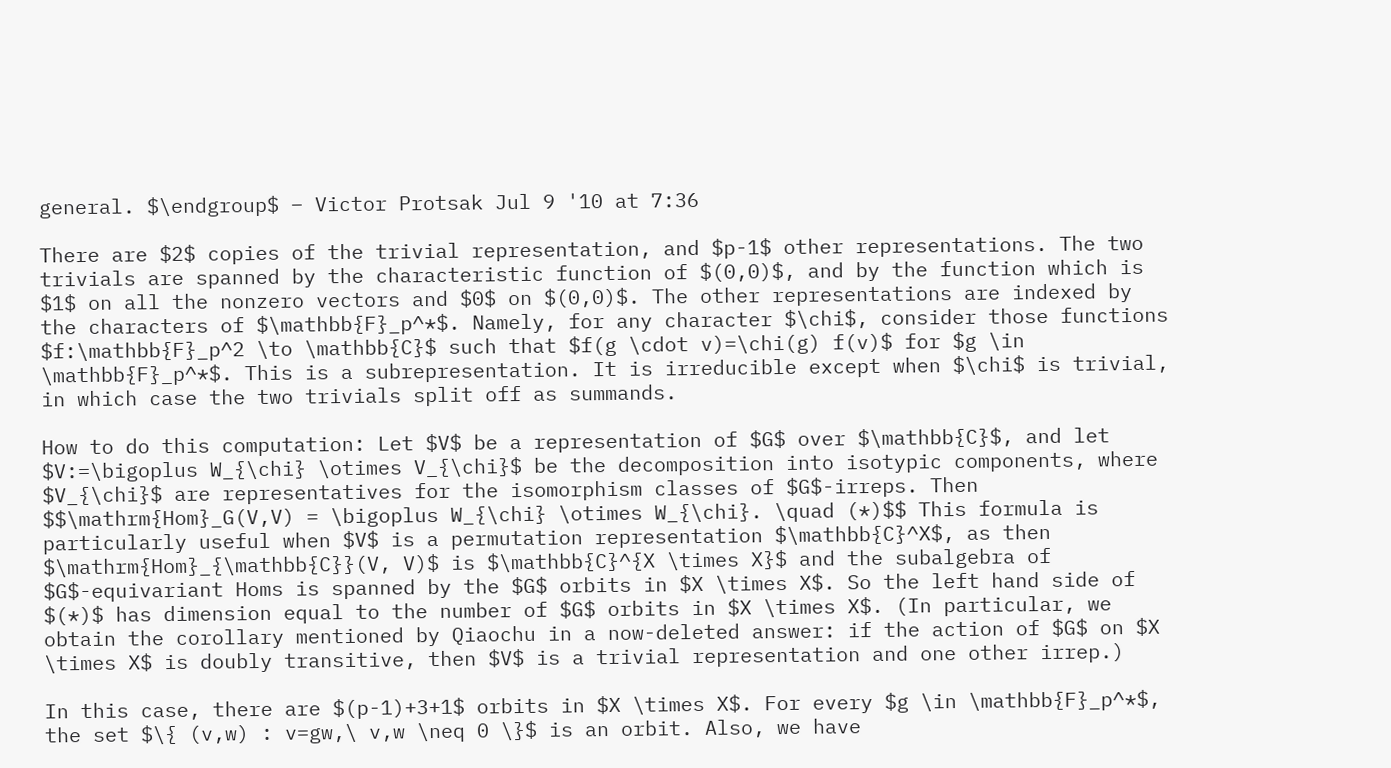general. $\endgroup$ – Victor Protsak Jul 9 '10 at 7:36

There are $2$ copies of the trivial representation, and $p-1$ other representations. The two trivials are spanned by the characteristic function of $(0,0)$, and by the function which is $1$ on all the nonzero vectors and $0$ on $(0,0)$. The other representations are indexed by the characters of $\mathbb{F}_p^*$. Namely, for any character $\chi$, consider those functions $f:\mathbb{F}_p^2 \to \mathbb{C}$ such that $f(g \cdot v)=\chi(g) f(v)$ for $g \in \mathbb{F}_p^*$. This is a subrepresentation. It is irreducible except when $\chi$ is trivial, in which case the two trivials split off as summands.

How to do this computation: Let $V$ be a representation of $G$ over $\mathbb{C}$, and let $V:=\bigoplus W_{\chi} \otimes V_{\chi}$ be the decomposition into isotypic components, where $V_{\chi}$ are representatives for the isomorphism classes of $G$-irreps. Then $$\mathrm{Hom}_G(V,V) = \bigoplus W_{\chi} \otimes W_{\chi}. \quad (*)$$ This formula is particularly useful when $V$ is a permutation representation $\mathbb{C}^X$, as then $\mathrm{Hom}_{\mathbb{C}}(V, V)$ is $\mathbb{C}^{X \times X}$ and the subalgebra of $G$-equivariant Homs is spanned by the $G$ orbits in $X \times X$. So the left hand side of $(*)$ has dimension equal to the number of $G$ orbits in $X \times X$. (In particular, we obtain the corollary mentioned by Qiaochu in a now-deleted answer: if the action of $G$ on $X \times X$ is doubly transitive, then $V$ is a trivial representation and one other irrep.)

In this case, there are $(p-1)+3+1$ orbits in $X \times X$. For every $g \in \mathbb{F}_p^*$, the set $\{ (v,w) : v=gw,\ v,w \neq 0 \}$ is an orbit. Also, we have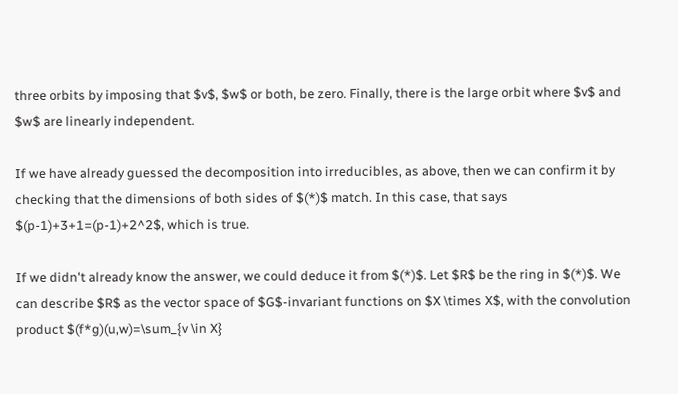three orbits by imposing that $v$, $w$ or both, be zero. Finally, there is the large orbit where $v$ and $w$ are linearly independent.

If we have already guessed the decomposition into irreducibles, as above, then we can confirm it by checking that the dimensions of both sides of $(*)$ match. In this case, that says $(p-1)+3+1=(p-1)+2^2$, which is true.

If we didn't already know the answer, we could deduce it from $(*)$. Let $R$ be the ring in $(*)$. We can describe $R$ as the vector space of $G$-invariant functions on $X \times X$, with the convolution product $(f*g)(u,w)=\sum_{v \in X}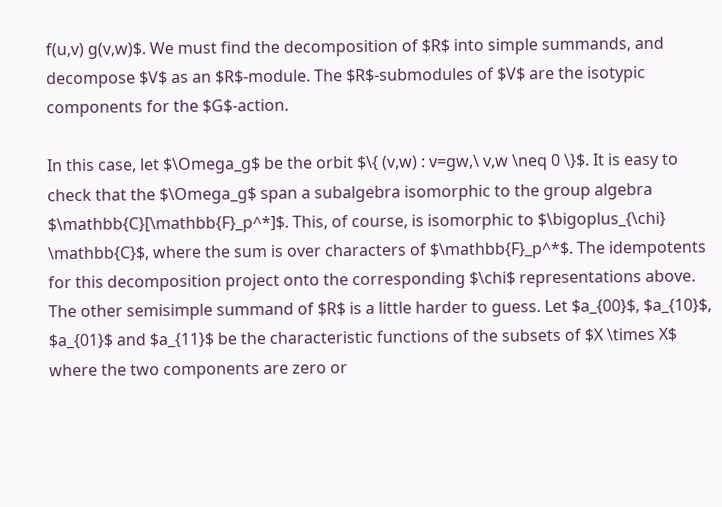f(u,v) g(v,w)$. We must find the decomposition of $R$ into simple summands, and decompose $V$ as an $R$-module. The $R$-submodules of $V$ are the isotypic components for the $G$-action.

In this case, let $\Omega_g$ be the orbit $\{ (v,w) : v=gw,\ v,w \neq 0 \}$. It is easy to check that the $\Omega_g$ span a subalgebra isomorphic to the group algebra $\mathbb{C}[\mathbb{F}_p^*]$. This, of course, is isomorphic to $\bigoplus_{\chi} \mathbb{C}$, where the sum is over characters of $\mathbb{F}_p^*$. The idempotents for this decomposition project onto the corresponding $\chi$ representations above. The other semisimple summand of $R$ is a little harder to guess. Let $a_{00}$, $a_{10}$, $a_{01}$ and $a_{11}$ be the characteristic functions of the subsets of $X \times X$ where the two components are zero or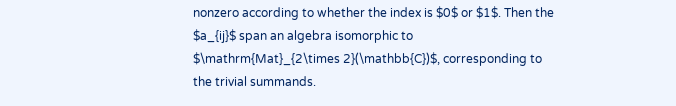nonzero according to whether the index is $0$ or $1$. Then the $a_{ij}$ span an algebra isomorphic to $\mathrm{Mat}_{2\times 2}(\mathbb{C})$, corresponding to the trivial summands.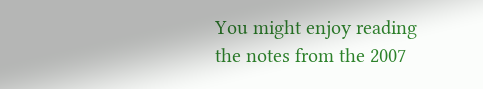You might enjoy reading the notes from the 2007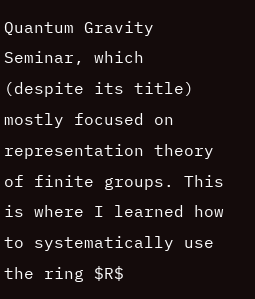Quantum Gravity Seminar, which (despite its title) mostly focused on representation theory of finite groups. This is where I learned how to systematically use the ring $R$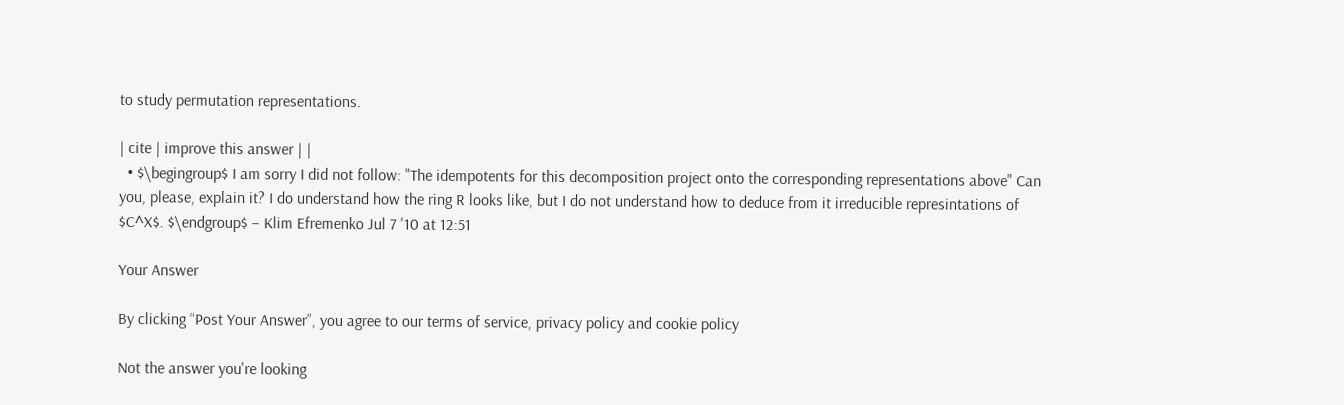to study permutation representations.

| cite | improve this answer | |
  • $\begingroup$ I am sorry I did not follow: "The idempotents for this decomposition project onto the corresponding representations above" Can you, please, explain it? I do understand how the ring R looks like, but I do not understand how to deduce from it irreducible represintations of $C^X$. $\endgroup$ – Klim Efremenko Jul 7 '10 at 12:51

Your Answer

By clicking “Post Your Answer”, you agree to our terms of service, privacy policy and cookie policy

Not the answer you're looking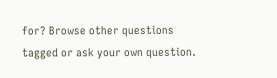for? Browse other questions tagged or ask your own question.